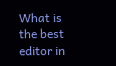What is the best editor in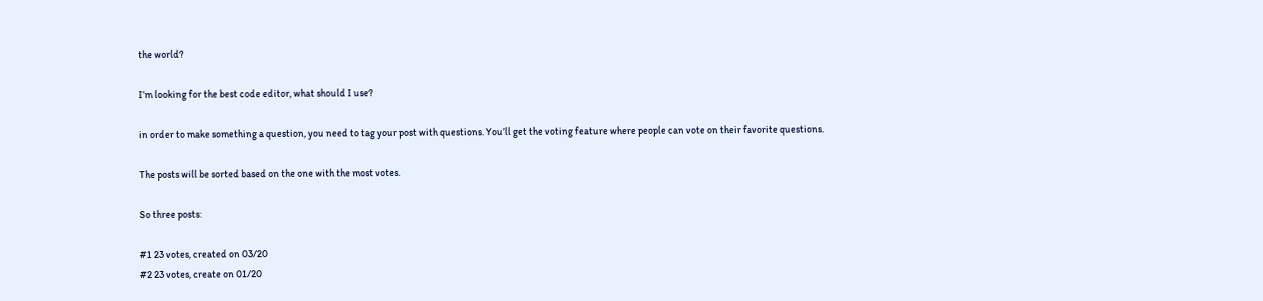the world?

I’m looking for the best code editor, what should I use?

in order to make something a question, you need to tag your post with questions. You’ll get the voting feature where people can vote on their favorite questions.

The posts will be sorted based on the one with the most votes.

So three posts:

#1 23 votes, created on 03/20
#2 23 votes, create on 01/20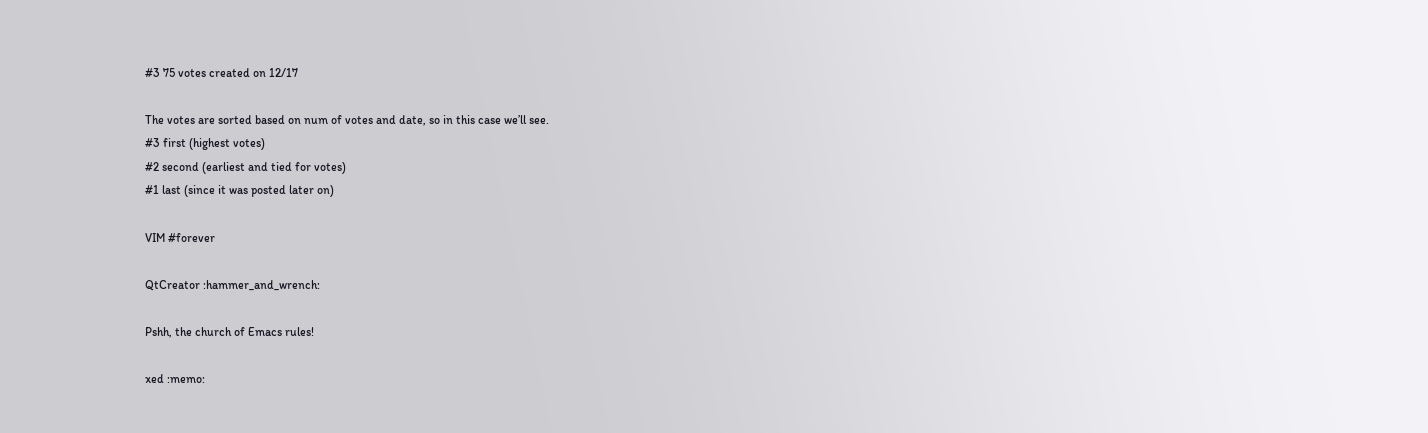#3 75 votes created on 12/17

The votes are sorted based on num of votes and date, so in this case we’ll see.
#3 first (highest votes)
#2 second (earliest and tied for votes)
#1 last (since it was posted later on)

VIM #forever

QtCreator :hammer_and_wrench:

Pshh, the church of Emacs rules!

xed :memo: